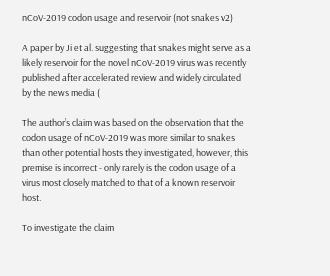nCoV-2019 codon usage and reservoir (not snakes v2)

A paper by Ji et al. suggesting that snakes might serve as a likely reservoir for the novel nCoV-2019 virus was recently published after accelerated review and widely circulated by the news media (

The author’s claim was based on the observation that the codon usage of nCoV-2019 was more similar to snakes than other potential hosts they investigated, however, this premise is incorrect - only rarely is the codon usage of a virus most closely matched to that of a known reservoir host.

To investigate the claim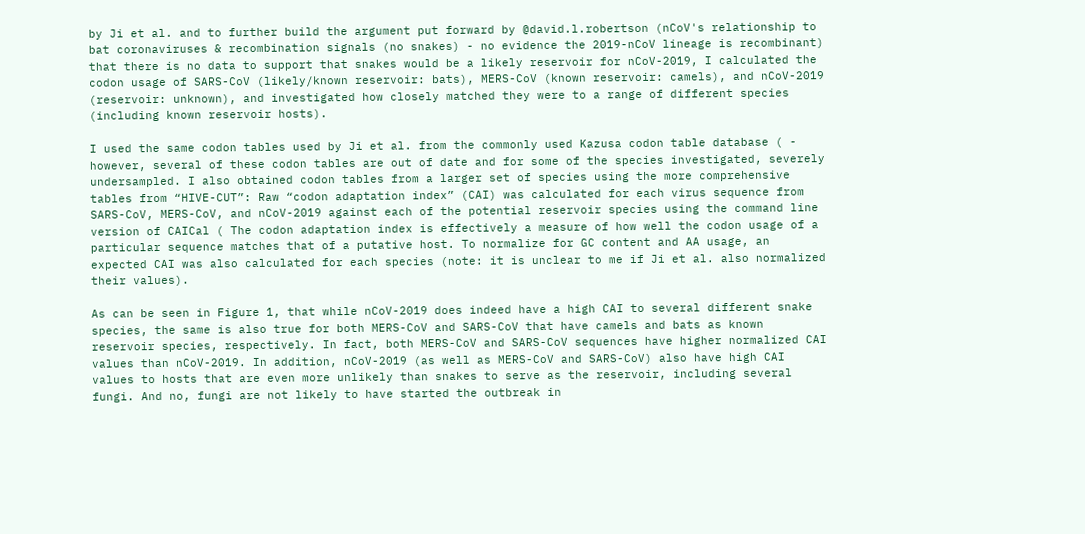by Ji et al. and to further build the argument put forward by @david.l.robertson (nCoV's relationship to bat coronaviruses & recombination signals (no snakes) - no evidence the 2019-nCoV lineage is recombinant) that there is no data to support that snakes would be a likely reservoir for nCoV-2019, I calculated the codon usage of SARS-CoV (likely/known reservoir: bats), MERS-CoV (known reservoir: camels), and nCoV-2019 (reservoir: unknown), and investigated how closely matched they were to a range of different species (including known reservoir hosts).

I used the same codon tables used by Ji et al. from the commonly used Kazusa codon table database ( - however, several of these codon tables are out of date and for some of the species investigated, severely undersampled. I also obtained codon tables from a larger set of species using the more comprehensive tables from “HIVE-CUT”: Raw “codon adaptation index” (CAI) was calculated for each virus sequence from SARS-CoV, MERS-CoV, and nCoV-2019 against each of the potential reservoir species using the command line version of CAICal ( The codon adaptation index is effectively a measure of how well the codon usage of a particular sequence matches that of a putative host. To normalize for GC content and AA usage, an expected CAI was also calculated for each species (note: it is unclear to me if Ji et al. also normalized their values).

As can be seen in Figure 1, that while nCoV-2019 does indeed have a high CAI to several different snake species, the same is also true for both MERS-CoV and SARS-CoV that have camels and bats as known reservoir species, respectively. In fact, both MERS-CoV and SARS-CoV sequences have higher normalized CAI values than nCoV-2019. In addition, nCoV-2019 (as well as MERS-CoV and SARS-CoV) also have high CAI values to hosts that are even more unlikely than snakes to serve as the reservoir, including several fungi. And no, fungi are not likely to have started the outbreak in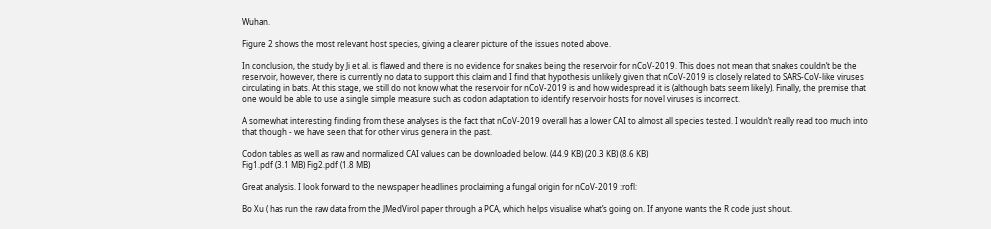Wuhan.

Figure 2 shows the most relevant host species, giving a clearer picture of the issues noted above.

In conclusion, the study by Ji et al. is flawed and there is no evidence for snakes being the reservoir for nCoV-2019. This does not mean that snakes couldn’t be the reservoir, however, there is currently no data to support this claim and I find that hypothesis unlikely given that nCoV-2019 is closely related to SARS-CoV-like viruses circulating in bats. At this stage, we still do not know what the reservoir for nCoV-2019 is and how widespread it is (although bats seem likely). Finally, the premise that one would be able to use a single simple measure such as codon adaptation to identify reservoir hosts for novel viruses is incorrect.

A somewhat interesting finding from these analyses is the fact that nCoV-2019 overall has a lower CAI to almost all species tested. I wouldn’t really read too much into that though - we have seen that for other virus genera in the past.

Codon tables as well as raw and normalized CAI values can be downloaded below. (44.9 KB) (20.3 KB) (8.6 KB)
Fig1.pdf (3.1 MB) Fig2.pdf (1.8 MB)

Great analysis. I look forward to the newspaper headlines proclaiming a fungal origin for nCoV-2019 :rofl:

Bo Xu ( has run the raw data from the JMedVirol paper through a PCA, which helps visualise what’s going on. If anyone wants the R code just shout.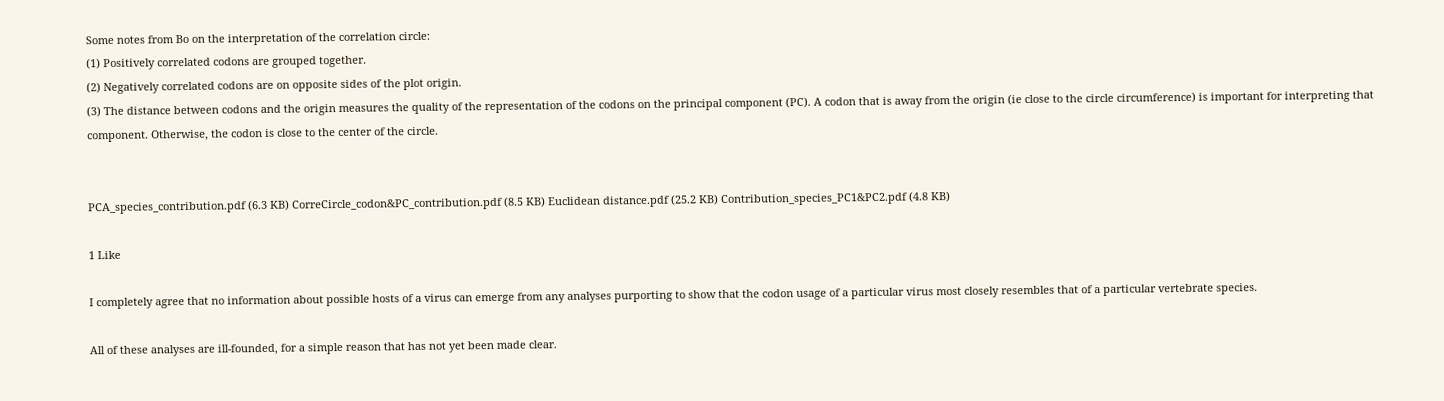Some notes from Bo on the interpretation of the correlation circle:
(1) Positively correlated codons are grouped together.
(2) Negatively correlated codons are on opposite sides of the plot origin.
(3) The distance between codons and the origin measures the quality of the representation of the codons on the principal component (PC). A codon that is away from the origin (ie close to the circle circumference) is important for interpreting that component. Otherwise, the codon is close to the center of the circle.


PCA_species_contribution.pdf (6.3 KB) CorreCircle_codon&PC_contribution.pdf (8.5 KB) Euclidean distance.pdf (25.2 KB) Contribution_species_PC1&PC2.pdf (4.8 KB)

1 Like

I completely agree that no information about possible hosts of a virus can emerge from any analyses purporting to show that the codon usage of a particular virus most closely resembles that of a particular vertebrate species.

All of these analyses are ill-founded, for a simple reason that has not yet been made clear.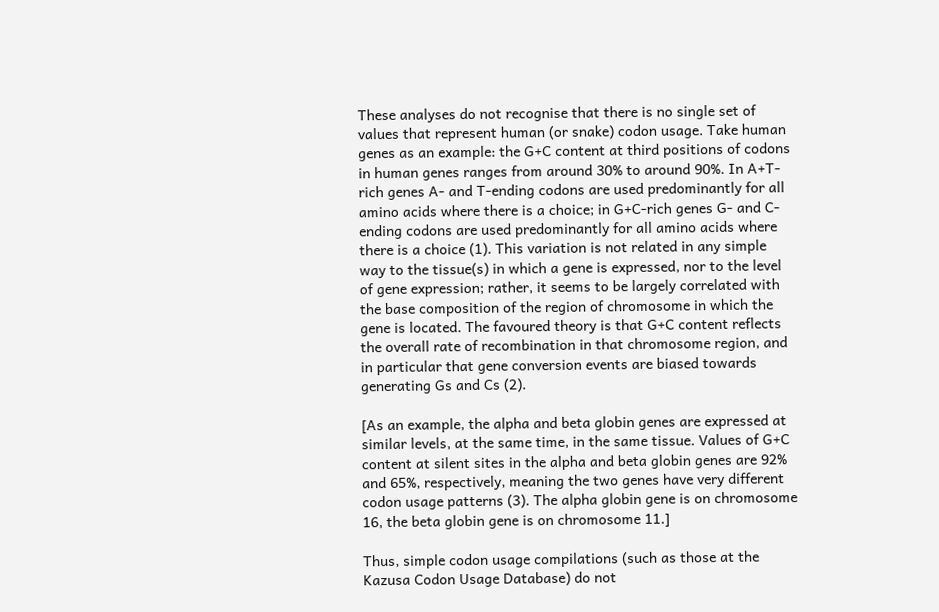These analyses do not recognise that there is no single set of values that represent human (or snake) codon usage. Take human genes as an example: the G+C content at third positions of codons in human genes ranges from around 30% to around 90%. In A+T-rich genes A- and T-ending codons are used predominantly for all amino acids where there is a choice; in G+C-rich genes G- and C-ending codons are used predominantly for all amino acids where there is a choice (1). This variation is not related in any simple way to the tissue(s) in which a gene is expressed, nor to the level of gene expression; rather, it seems to be largely correlated with the base composition of the region of chromosome in which the gene is located. The favoured theory is that G+C content reflects the overall rate of recombination in that chromosome region, and in particular that gene conversion events are biased towards generating Gs and Cs (2).

[As an example, the alpha and beta globin genes are expressed at similar levels, at the same time, in the same tissue. Values of G+C content at silent sites in the alpha and beta globin genes are 92% and 65%, respectively, meaning the two genes have very different codon usage patterns (3). The alpha globin gene is on chromosome 16, the beta globin gene is on chromosome 11.]

Thus, simple codon usage compilations (such as those at the Kazusa Codon Usage Database) do not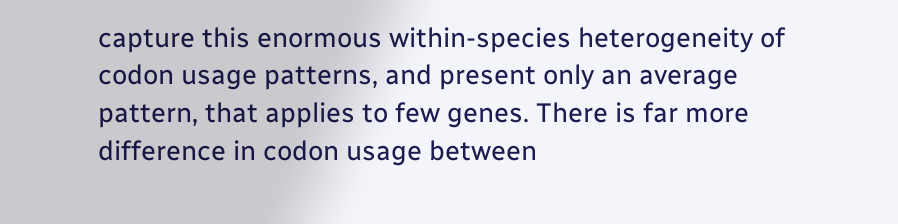capture this enormous within-species heterogeneity of codon usage patterns, and present only an average pattern, that applies to few genes. There is far more difference in codon usage between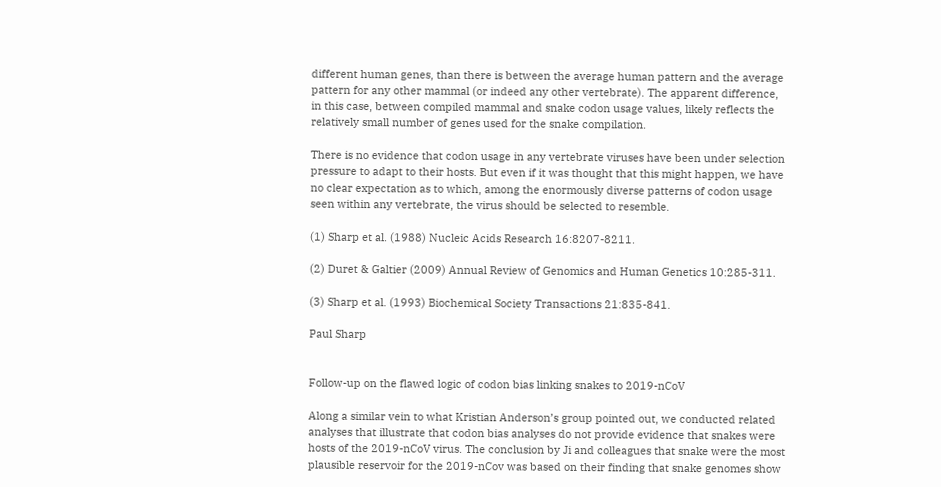different human genes, than there is between the average human pattern and the average pattern for any other mammal (or indeed any other vertebrate). The apparent difference, in this case, between compiled mammal and snake codon usage values, likely reflects the relatively small number of genes used for the snake compilation.

There is no evidence that codon usage in any vertebrate viruses have been under selection pressure to adapt to their hosts. But even if it was thought that this might happen, we have no clear expectation as to which, among the enormously diverse patterns of codon usage seen within any vertebrate, the virus should be selected to resemble.

(1) Sharp et al. (1988) Nucleic Acids Research 16:8207-8211.

(2) Duret & Galtier (2009) Annual Review of Genomics and Human Genetics 10:285-311.

(3) Sharp et al. (1993) Biochemical Society Transactions 21:835-841.

Paul Sharp


Follow-up on the flawed logic of codon bias linking snakes to 2019-nCoV

Along a similar vein to what Kristian Anderson’s group pointed out, we conducted related analyses that illustrate that codon bias analyses do not provide evidence that snakes were hosts of the 2019-nCoV virus. The conclusion by Ji and colleagues that snake were the most plausible reservoir for the 2019-nCov was based on their finding that snake genomes show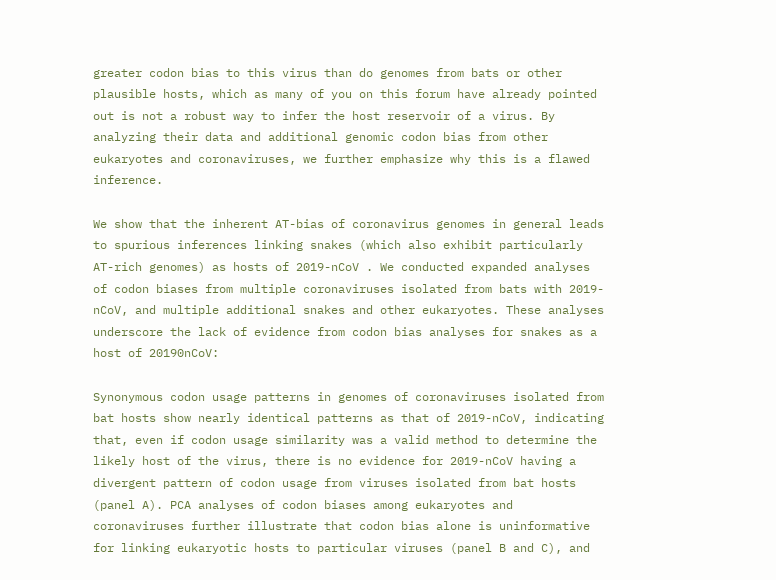greater codon bias to this virus than do genomes from bats or other plausible hosts, which as many of you on this forum have already pointed out is not a robust way to infer the host reservoir of a virus. By analyzing their data and additional genomic codon bias from other eukaryotes and coronaviruses, we further emphasize why this is a flawed inference.

We show that the inherent AT-bias of coronavirus genomes in general leads to spurious inferences linking snakes (which also exhibit particularly AT-rich genomes) as hosts of 2019-nCoV . We conducted expanded analyses of codon biases from multiple coronaviruses isolated from bats with 2019-nCoV, and multiple additional snakes and other eukaryotes. These analyses underscore the lack of evidence from codon bias analyses for snakes as a host of 20190nCoV:

Synonymous codon usage patterns in genomes of coronaviruses isolated from bat hosts show nearly identical patterns as that of 2019-nCoV, indicating that, even if codon usage similarity was a valid method to determine the likely host of the virus, there is no evidence for 2019-nCoV having a divergent pattern of codon usage from viruses isolated from bat hosts (panel A). PCA analyses of codon biases among eukaryotes and coronaviruses further illustrate that codon bias alone is uninformative for linking eukaryotic hosts to particular viruses (panel B and C), and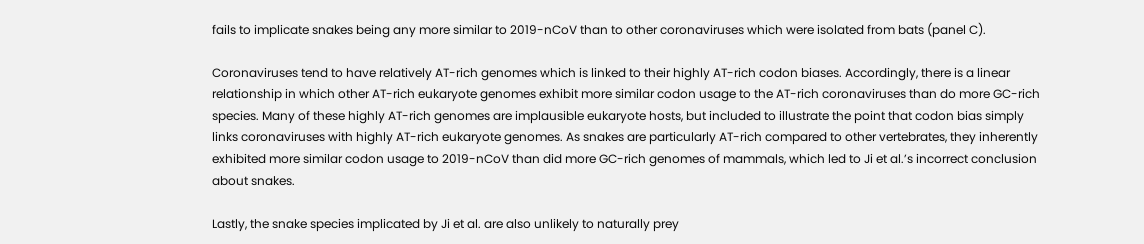fails to implicate snakes being any more similar to 2019-nCoV than to other coronaviruses which were isolated from bats (panel C).

Coronaviruses tend to have relatively AT-rich genomes which is linked to their highly AT-rich codon biases. Accordingly, there is a linear relationship in which other AT-rich eukaryote genomes exhibit more similar codon usage to the AT-rich coronaviruses than do more GC-rich species. Many of these highly AT-rich genomes are implausible eukaryote hosts, but included to illustrate the point that codon bias simply links coronaviruses with highly AT-rich eukaryote genomes. As snakes are particularly AT-rich compared to other vertebrates, they inherently exhibited more similar codon usage to 2019-nCoV than did more GC-rich genomes of mammals, which led to Ji et al.’s incorrect conclusion about snakes.

Lastly, the snake species implicated by Ji et al. are also unlikely to naturally prey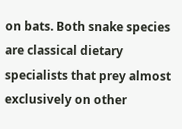on bats. Both snake species are classical dietary specialists that prey almost exclusively on other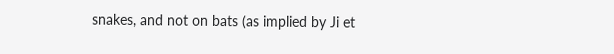snakes, and not on bats (as implied by Ji et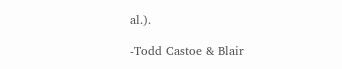al.).

-Todd Castoe & Blair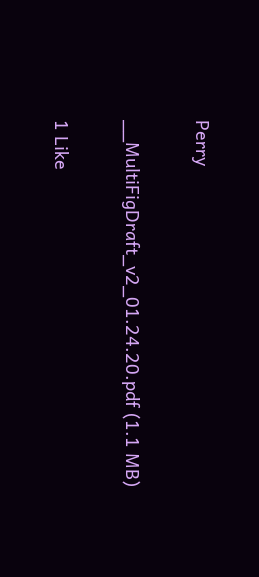Perry

__MultiFigDraft_v2_01.24.20.pdf (1.1 MB)

1 Like